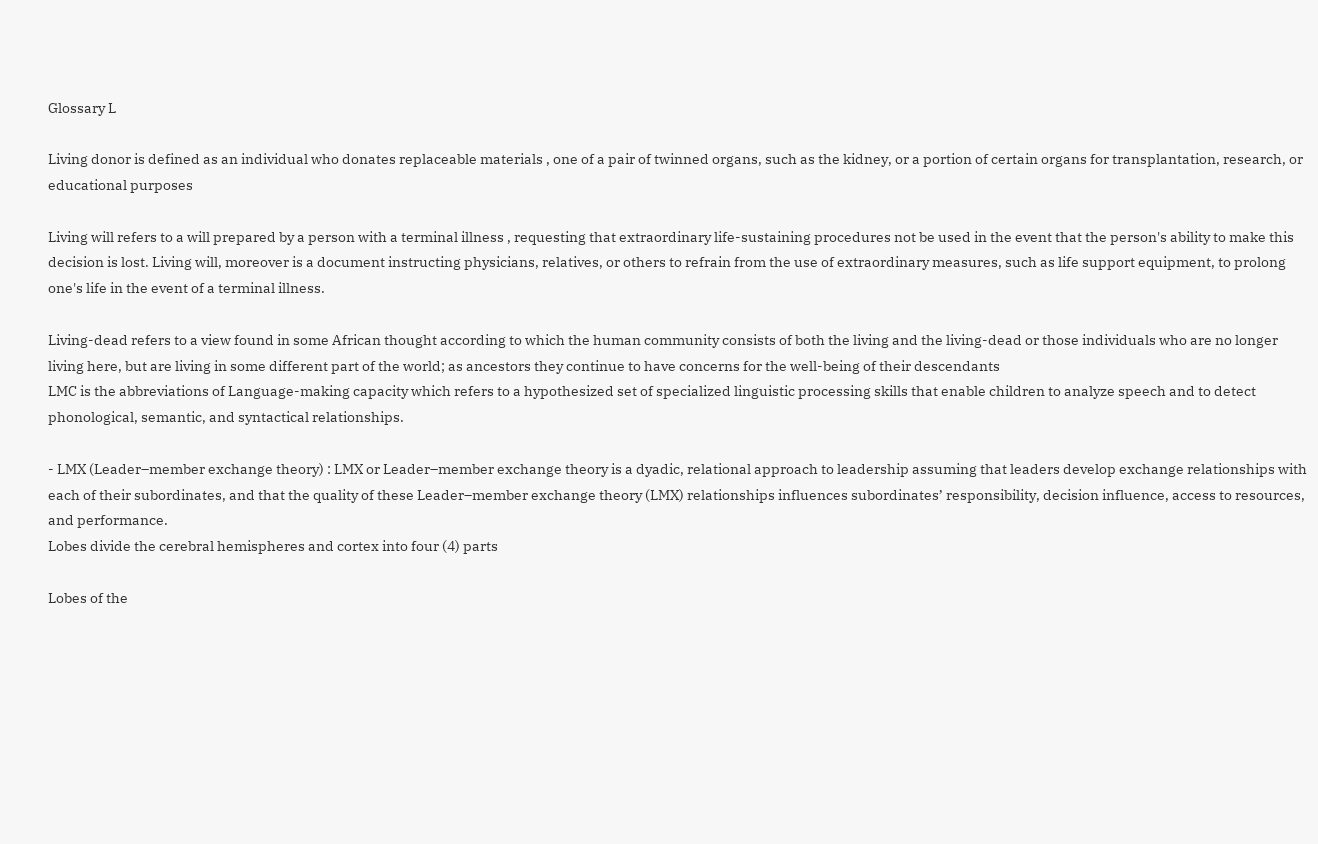Glossary L

Living donor is defined as an individual who donates replaceable materials , one of a pair of twinned organs, such as the kidney, or a portion of certain organs for transplantation, research, or educational purposes

Living will refers to a will prepared by a person with a terminal illness , requesting that extraordinary life-sustaining procedures not be used in the event that the person's ability to make this decision is lost. Living will, moreover is a document instructing physicians, relatives, or others to refrain from the use of extraordinary measures, such as life support equipment, to prolong one's life in the event of a terminal illness.

Living-dead refers to a view found in some African thought according to which the human community consists of both the living and the living-dead or those individuals who are no longer living here, but are living in some different part of the world; as ancestors they continue to have concerns for the well-being of their descendants
LMC is the abbreviations of Language-making capacity which refers to a hypothesized set of specialized linguistic processing skills that enable children to analyze speech and to detect phonological, semantic, and syntactical relationships.

- LMX (Leader–member exchange theory) : LMX or Leader–member exchange theory is a dyadic, relational approach to leadership assuming that leaders develop exchange relationships with each of their subordinates, and that the quality of these Leader–member exchange theory (LMX) relationships influences subordinates’ responsibility, decision influence, access to resources, and performance.
Lobes divide the cerebral hemispheres and cortex into four (4) parts

Lobes of the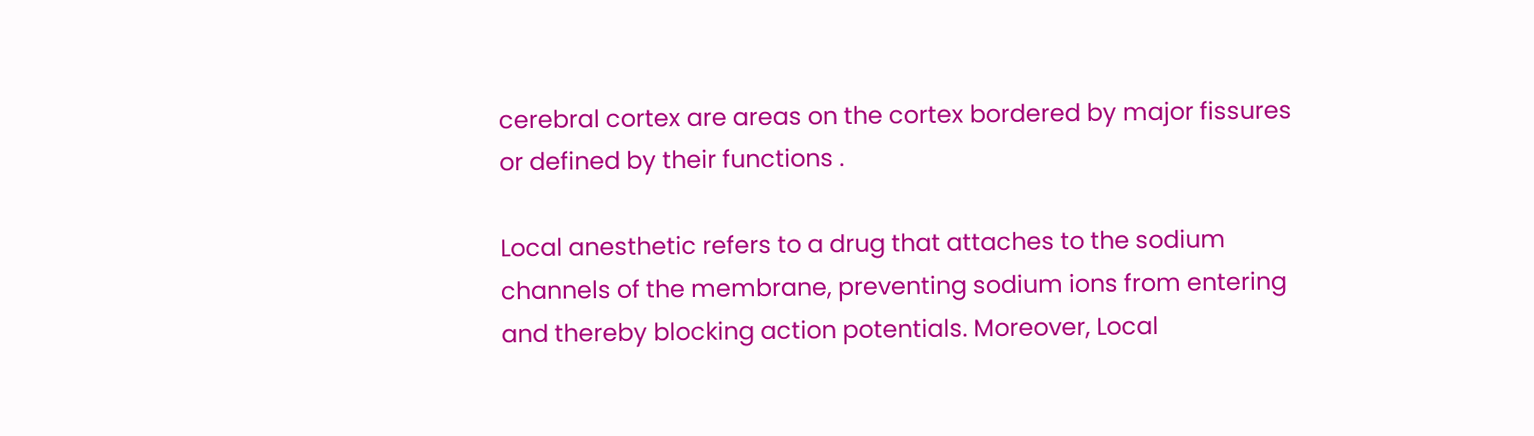cerebral cortex are areas on the cortex bordered by major fissures or defined by their functions .

Local anesthetic refers to a drug that attaches to the sodium channels of the membrane, preventing sodium ions from entering and thereby blocking action potentials. Moreover, Local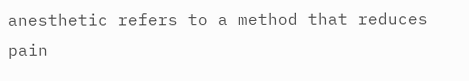anesthetic refers to a method that reduces pain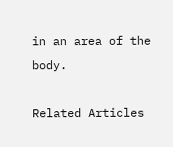in an area of the body.

Related Articles